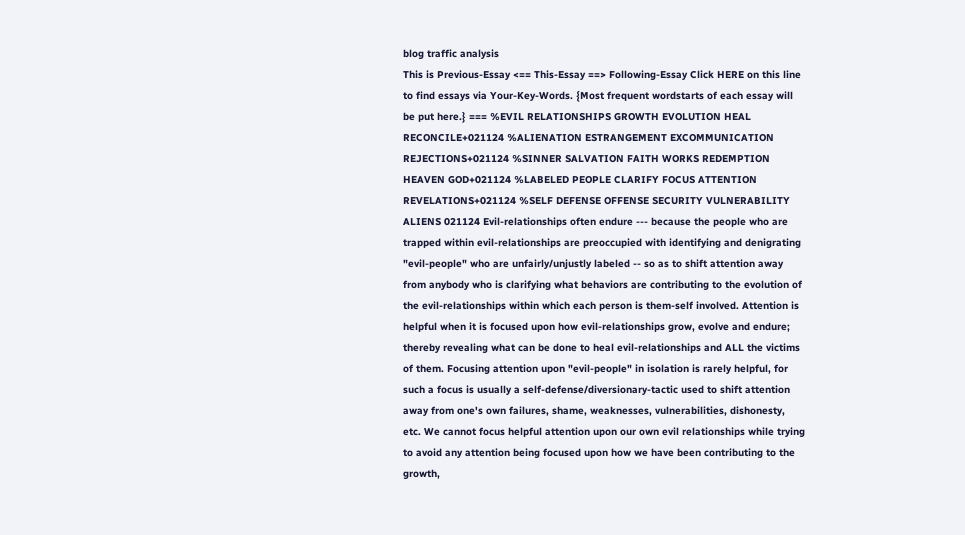blog traffic analysis
This is Previous-Essay <== This-Essay ==> Following-Essay Click HERE on this line to find essays via Your-Key-Words. {Most frequent wordstarts of each essay will be put here.} === %EVIL RELATIONSHIPS GROWTH EVOLUTION HEAL RECONCILE+021124 %ALIENATION ESTRANGEMENT EXCOMMUNICATION REJECTIONS+021124 %SINNER SALVATION FAITH WORKS REDEMPTION HEAVEN GOD+021124 %LABELED PEOPLE CLARIFY FOCUS ATTENTION REVELATIONS+021124 %SELF DEFENSE OFFENSE SECURITY VULNERABILITY ALIENS 021124 Evil-relationships often endure --- because the people who are trapped within evil-relationships are preoccupied with identifying and denigrating "evil-people" who are unfairly/unjustly labeled -- so as to shift attention away from anybody who is clarifying what behaviors are contributing to the evolution of the evil-relationships within which each person is them-self involved. Attention is helpful when it is focused upon how evil-relationships grow, evolve and endure; thereby revealing what can be done to heal evil-relationships and ALL the victims of them. Focusing attention upon "evil-people" in isolation is rarely helpful, for such a focus is usually a self-defense/diversionary-tactic used to shift attention away from one's own failures, shame, weaknesses, vulnerabilities, dishonesty, etc. We cannot focus helpful attention upon our own evil relationships while trying to avoid any attention being focused upon how we have been contributing to the growth,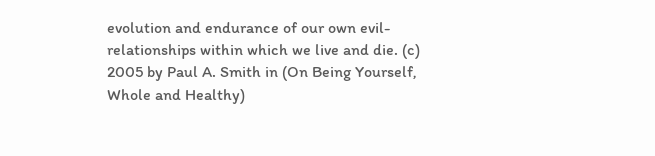evolution and endurance of our own evil-relationships within which we live and die. (c) 2005 by Paul A. Smith in (On Being Yourself, Whole and Healthy)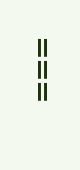===